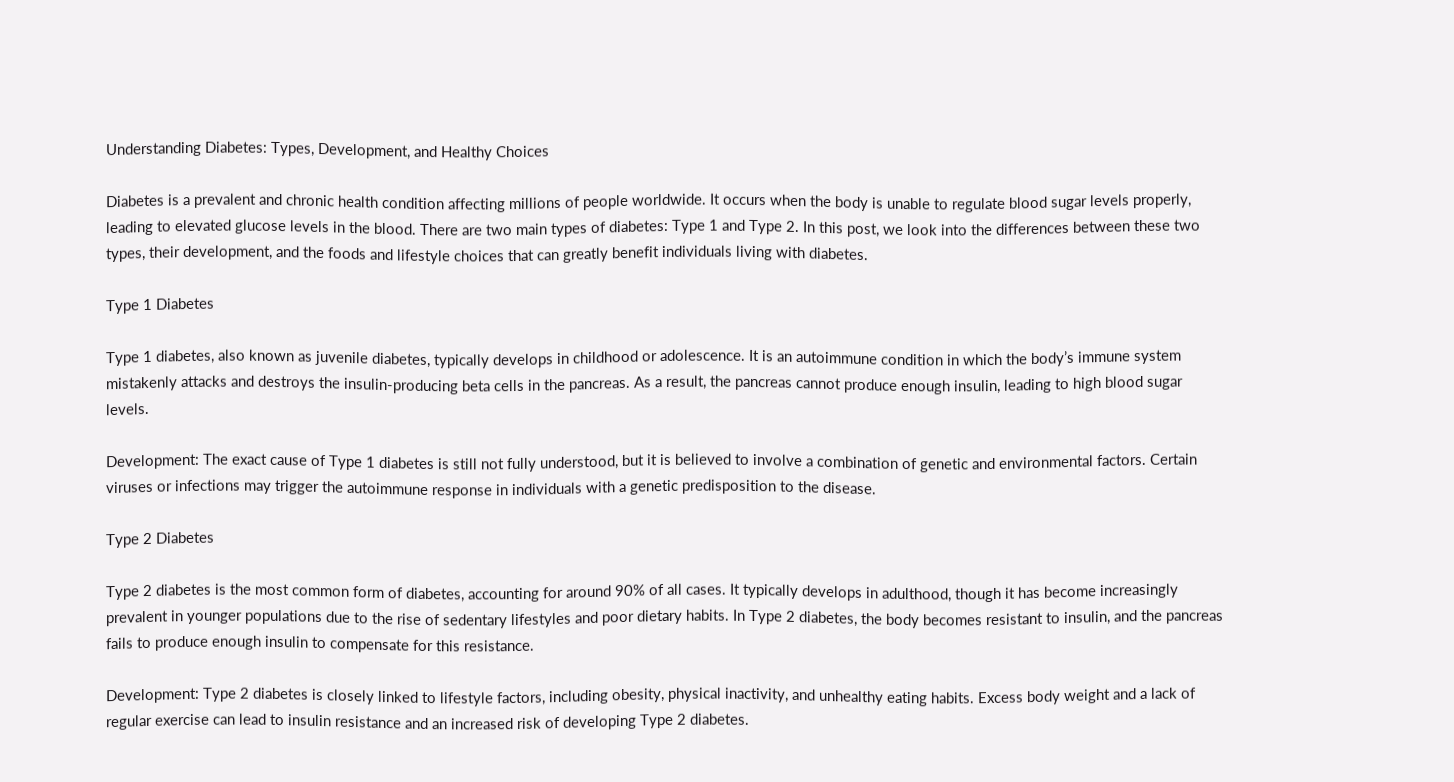Understanding Diabetes: Types, Development, and Healthy Choices

Diabetes is a prevalent and chronic health condition affecting millions of people worldwide. It occurs when the body is unable to regulate blood sugar levels properly, leading to elevated glucose levels in the blood. There are two main types of diabetes: Type 1 and Type 2. In this post, we look into the differences between these two types, their development, and the foods and lifestyle choices that can greatly benefit individuals living with diabetes.

Type 1 Diabetes

Type 1 diabetes, also known as juvenile diabetes, typically develops in childhood or adolescence. It is an autoimmune condition in which the body’s immune system mistakenly attacks and destroys the insulin-producing beta cells in the pancreas. As a result, the pancreas cannot produce enough insulin, leading to high blood sugar levels.

Development: The exact cause of Type 1 diabetes is still not fully understood, but it is believed to involve a combination of genetic and environmental factors. Certain viruses or infections may trigger the autoimmune response in individuals with a genetic predisposition to the disease.

Type 2 Diabetes

Type 2 diabetes is the most common form of diabetes, accounting for around 90% of all cases. It typically develops in adulthood, though it has become increasingly prevalent in younger populations due to the rise of sedentary lifestyles and poor dietary habits. In Type 2 diabetes, the body becomes resistant to insulin, and the pancreas fails to produce enough insulin to compensate for this resistance.

Development: Type 2 diabetes is closely linked to lifestyle factors, including obesity, physical inactivity, and unhealthy eating habits. Excess body weight and a lack of regular exercise can lead to insulin resistance and an increased risk of developing Type 2 diabetes.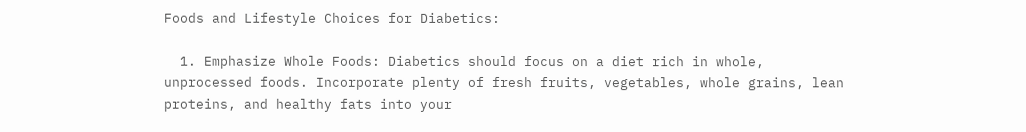Foods and Lifestyle Choices for Diabetics:

  1. Emphasize Whole Foods: Diabetics should focus on a diet rich in whole, unprocessed foods. Incorporate plenty of fresh fruits, vegetables, whole grains, lean proteins, and healthy fats into your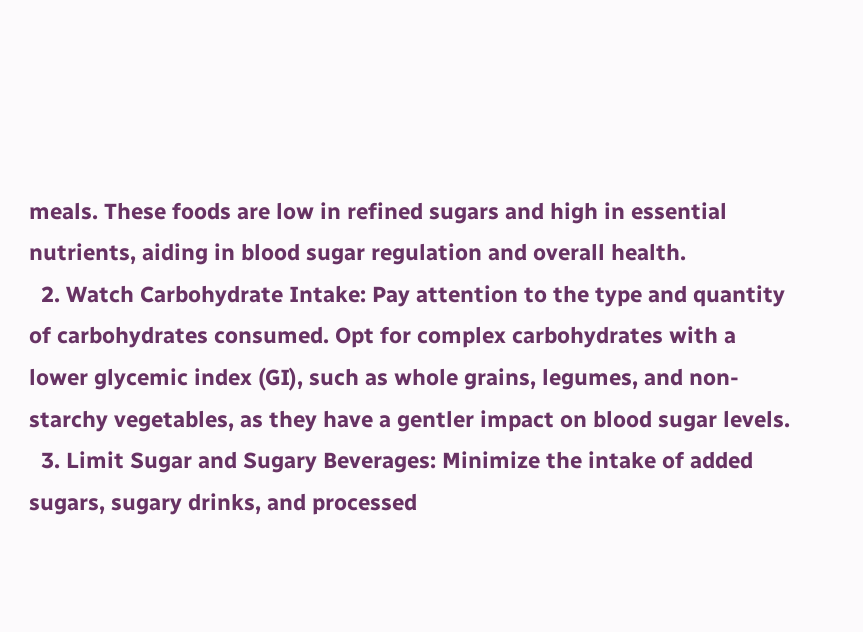meals. These foods are low in refined sugars and high in essential nutrients, aiding in blood sugar regulation and overall health.
  2. Watch Carbohydrate Intake: Pay attention to the type and quantity of carbohydrates consumed. Opt for complex carbohydrates with a lower glycemic index (GI), such as whole grains, legumes, and non-starchy vegetables, as they have a gentler impact on blood sugar levels.
  3. Limit Sugar and Sugary Beverages: Minimize the intake of added sugars, sugary drinks, and processed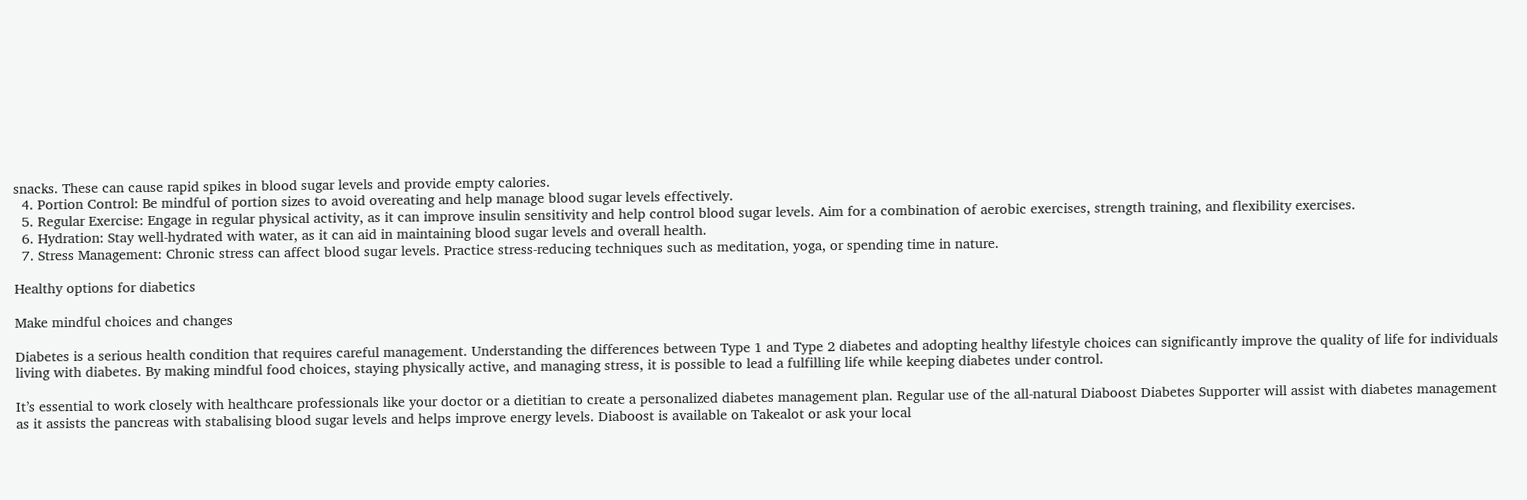snacks. These can cause rapid spikes in blood sugar levels and provide empty calories.
  4. Portion Control: Be mindful of portion sizes to avoid overeating and help manage blood sugar levels effectively.
  5. Regular Exercise: Engage in regular physical activity, as it can improve insulin sensitivity and help control blood sugar levels. Aim for a combination of aerobic exercises, strength training, and flexibility exercises.
  6. Hydration: Stay well-hydrated with water, as it can aid in maintaining blood sugar levels and overall health.
  7. Stress Management: Chronic stress can affect blood sugar levels. Practice stress-reducing techniques such as meditation, yoga, or spending time in nature.

Healthy options for diabetics

Make mindful choices and changes

Diabetes is a serious health condition that requires careful management. Understanding the differences between Type 1 and Type 2 diabetes and adopting healthy lifestyle choices can significantly improve the quality of life for individuals living with diabetes. By making mindful food choices, staying physically active, and managing stress, it is possible to lead a fulfilling life while keeping diabetes under control.

It’s essential to work closely with healthcare professionals like your doctor or a dietitian to create a personalized diabetes management plan. Regular use of the all-natural Diaboost Diabetes Supporter will assist with diabetes management as it assists the pancreas with stabalising blood sugar levels and helps improve energy levels. Diaboost is available on Takealot or ask your local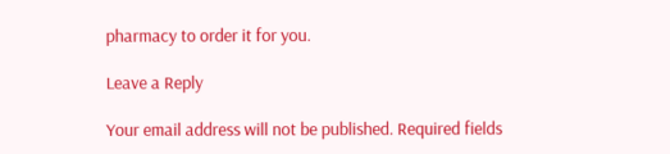pharmacy to order it for you.

Leave a Reply

Your email address will not be published. Required fields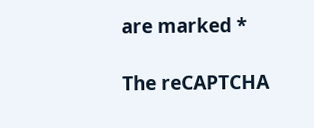are marked *

The reCAPTCHA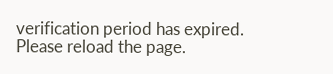verification period has expired. Please reload the page.